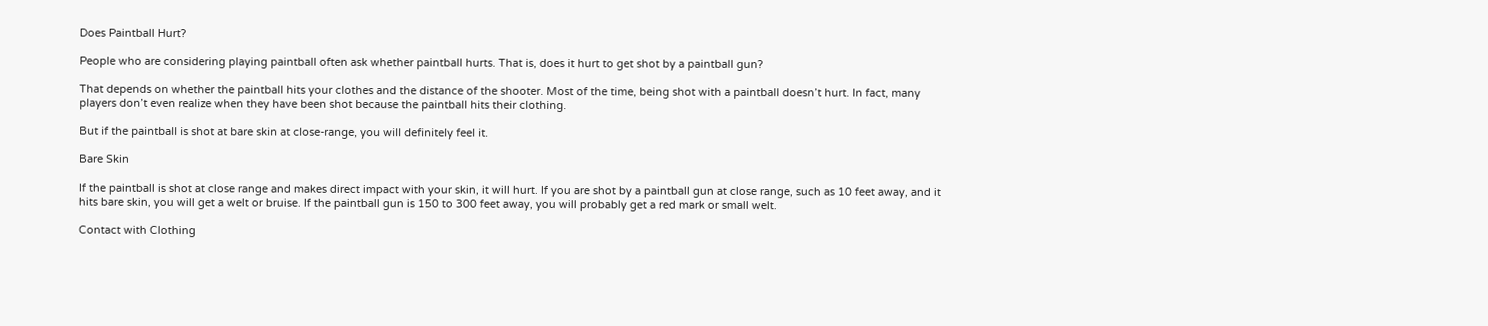Does Paintball Hurt?

People who are considering playing paintball often ask whether paintball hurts. That is, does it hurt to get shot by a paintball gun?

That depends on whether the paintball hits your clothes and the distance of the shooter. Most of the time, being shot with a paintball doesn’t hurt. In fact, many players don’t even realize when they have been shot because the paintball hits their clothing.

But if the paintball is shot at bare skin at close-range, you will definitely feel it.

Bare Skin

If the paintball is shot at close range and makes direct impact with your skin, it will hurt. If you are shot by a paintball gun at close range, such as 10 feet away, and it hits bare skin, you will get a welt or bruise. If the paintball gun is 150 to 300 feet away, you will probably get a red mark or small welt.

Contact with Clothing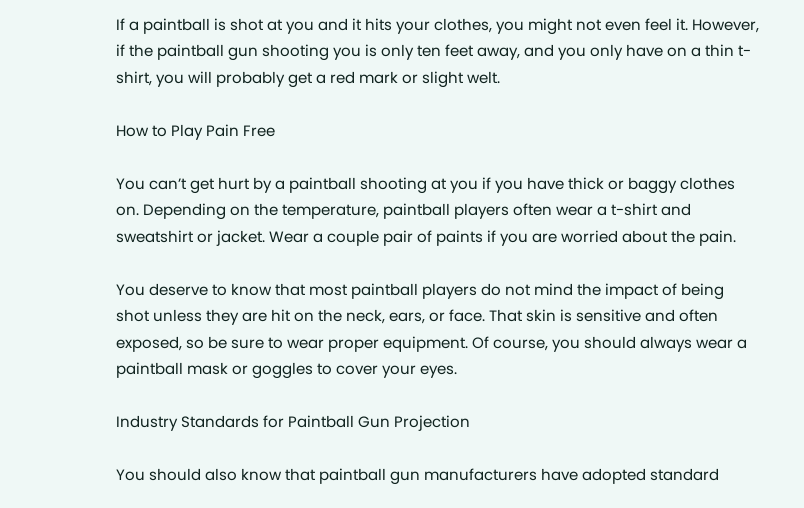If a paintball is shot at you and it hits your clothes, you might not even feel it. However, if the paintball gun shooting you is only ten feet away, and you only have on a thin t-shirt, you will probably get a red mark or slight welt.

How to Play Pain Free

You can’t get hurt by a paintball shooting at you if you have thick or baggy clothes on. Depending on the temperature, paintball players often wear a t-shirt and sweatshirt or jacket. Wear a couple pair of paints if you are worried about the pain.

You deserve to know that most paintball players do not mind the impact of being shot unless they are hit on the neck, ears, or face. That skin is sensitive and often exposed, so be sure to wear proper equipment. Of course, you should always wear a paintball mask or goggles to cover your eyes.

Industry Standards for Paintball Gun Projection

You should also know that paintball gun manufacturers have adopted standard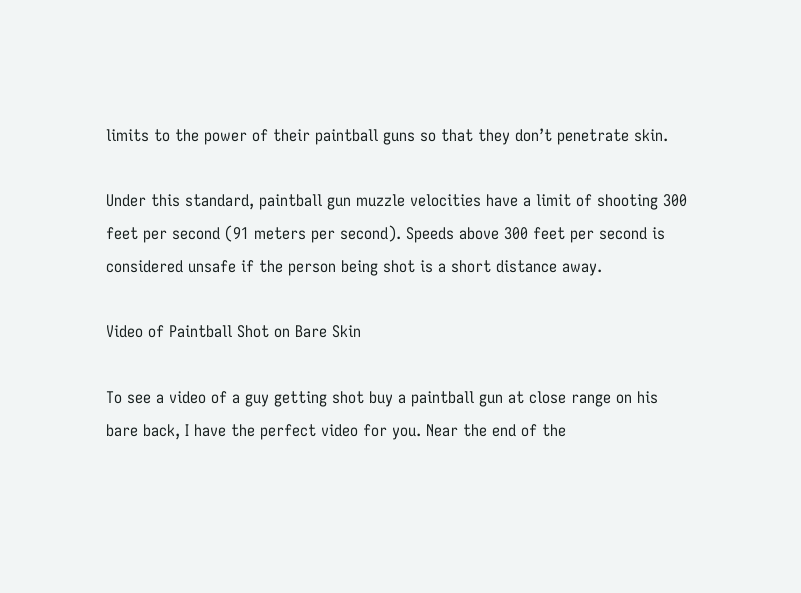limits to the power of their paintball guns so that they don’t penetrate skin.

Under this standard, paintball gun muzzle velocities have a limit of shooting 300 feet per second (91 meters per second). Speeds above 300 feet per second is considered unsafe if the person being shot is a short distance away.

Video of Paintball Shot on Bare Skin

To see a video of a guy getting shot buy a paintball gun at close range on his bare back, I have the perfect video for you. Near the end of the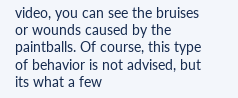video, you can see the bruises or wounds caused by the paintballs. Of course, this type of behavior is not advised, but its what a few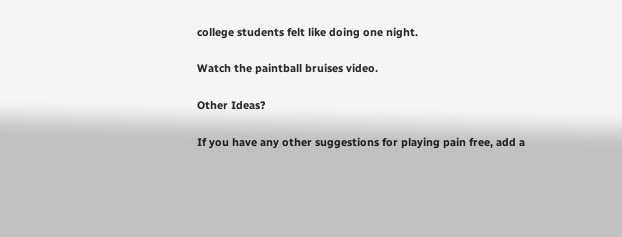college students felt like doing one night.

Watch the paintball bruises video.

Other Ideas?

If you have any other suggestions for playing pain free, add a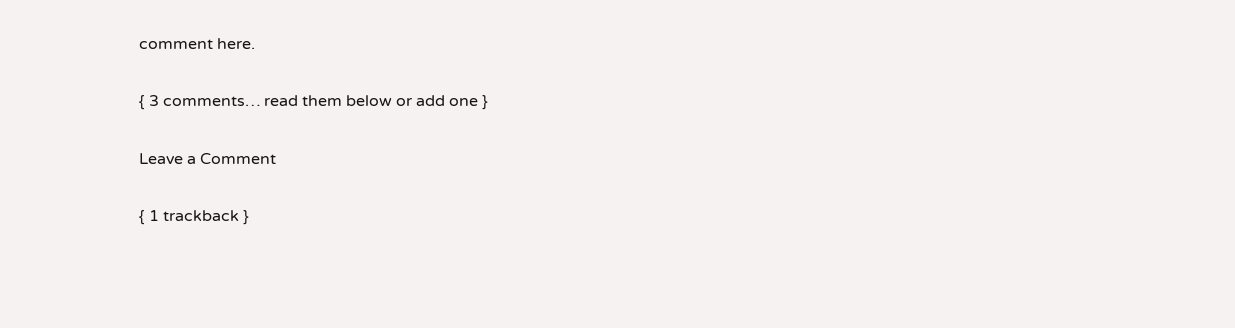comment here.

{ 3 comments… read them below or add one }

Leave a Comment

{ 1 trackback }